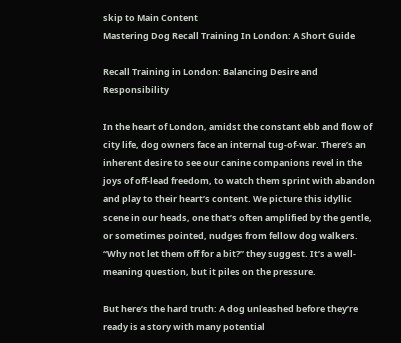skip to Main Content
Mastering Dog Recall Training In London: A Short Guide

Recall Training in London: Balancing Desire and Responsibility

In the heart of London, amidst the constant ebb and flow of city life, dog owners face an internal tug-of-war. There’s an inherent desire to see our canine companions revel in the joys of off-lead freedom, to watch them sprint with abandon and play to their heart’s content. We picture this idyllic scene in our heads, one that’s often amplified by the gentle, or sometimes pointed, nudges from fellow dog walkers. “Why not let them off for a bit?” they suggest. It’s a well-meaning question, but it piles on the pressure.

But here’s the hard truth: A dog unleashed before they’re ready is a story with many potential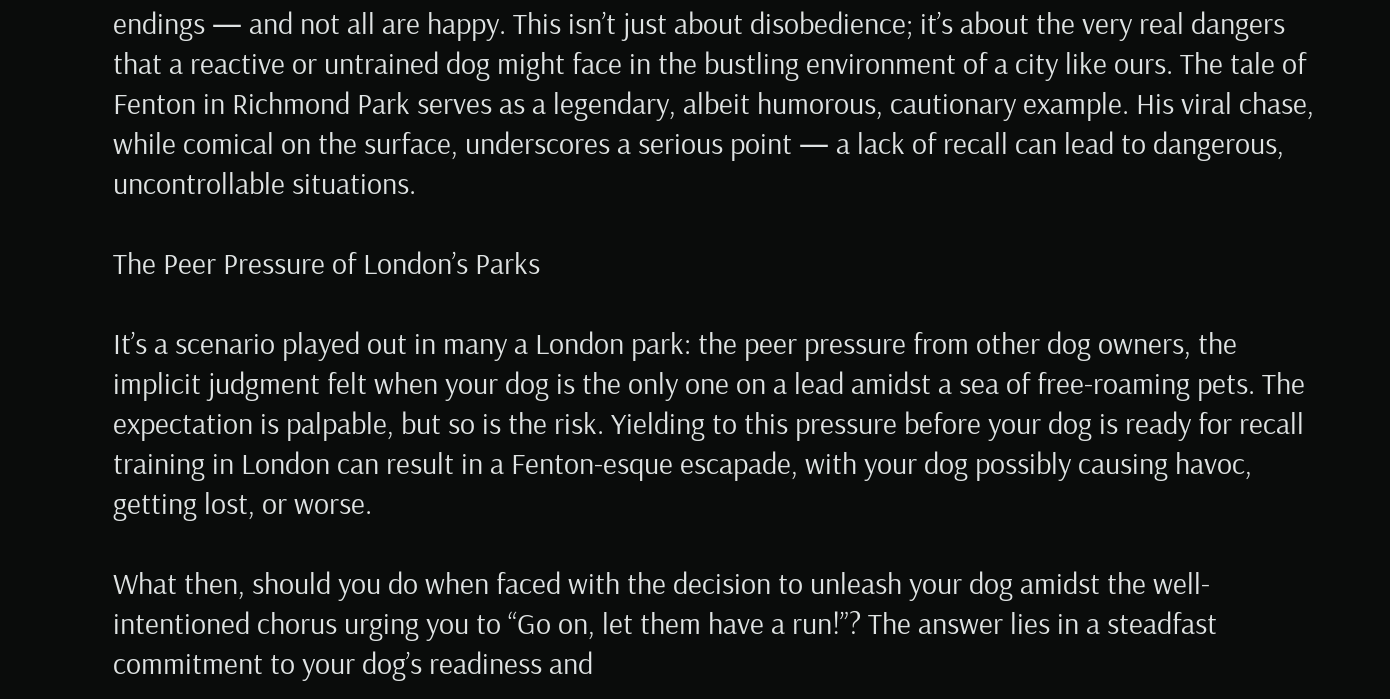endings — and not all are happy. This isn’t just about disobedience; it’s about the very real dangers that a reactive or untrained dog might face in the bustling environment of a city like ours. The tale of Fenton in Richmond Park serves as a legendary, albeit humorous, cautionary example. His viral chase, while comical on the surface, underscores a serious point — a lack of recall can lead to dangerous, uncontrollable situations.

The Peer Pressure of London’s Parks

It’s a scenario played out in many a London park: the peer pressure from other dog owners, the implicit judgment felt when your dog is the only one on a lead amidst a sea of free-roaming pets. The expectation is palpable, but so is the risk. Yielding to this pressure before your dog is ready for recall training in London can result in a Fenton-esque escapade, with your dog possibly causing havoc, getting lost, or worse.

What then, should you do when faced with the decision to unleash your dog amidst the well-intentioned chorus urging you to “Go on, let them have a run!”? The answer lies in a steadfast commitment to your dog’s readiness and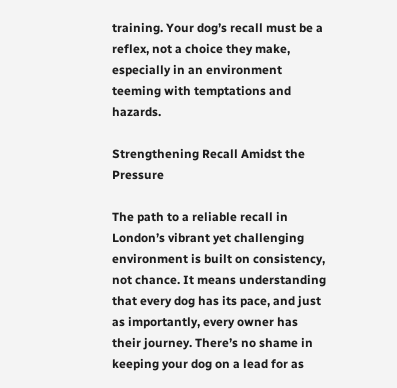training. Your dog’s recall must be a reflex, not a choice they make, especially in an environment teeming with temptations and hazards.

Strengthening Recall Amidst the Pressure

The path to a reliable recall in London’s vibrant yet challenging environment is built on consistency, not chance. It means understanding that every dog has its pace, and just as importantly, every owner has their journey. There’s no shame in keeping your dog on a lead for as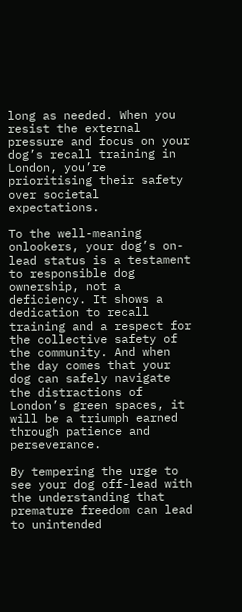long as needed. When you resist the external pressure and focus on your dog’s recall training in London, you’re prioritising their safety over societal expectations.

To the well-meaning onlookers, your dog’s on-lead status is a testament to responsible dog ownership, not a deficiency. It shows a dedication to recall training and a respect for the collective safety of the community. And when the day comes that your dog can safely navigate the distractions of London’s green spaces, it will be a triumph earned through patience and perseverance.

By tempering the urge to see your dog off-lead with the understanding that premature freedom can lead to unintended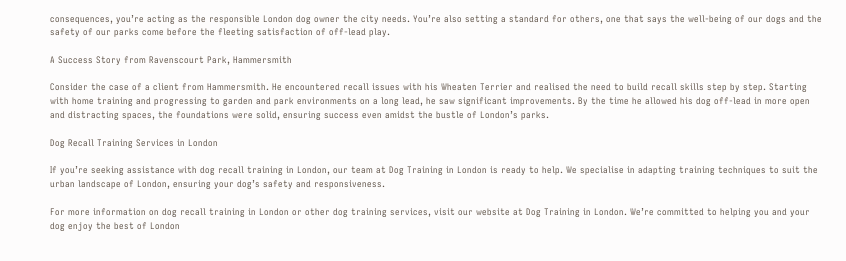consequences, you’re acting as the responsible London dog owner the city needs. You’re also setting a standard for others, one that says the well-being of our dogs and the safety of our parks come before the fleeting satisfaction of off-lead play.

A Success Story from Ravenscourt Park, Hammersmith

Consider the case of a client from Hammersmith. He encountered recall issues with his Wheaten Terrier and realised the need to build recall skills step by step. Starting with home training and progressing to garden and park environments on a long lead, he saw significant improvements. By the time he allowed his dog off-lead in more open and distracting spaces, the foundations were solid, ensuring success even amidst the bustle of London’s parks.

Dog Recall Training Services in London

If you’re seeking assistance with dog recall training in London, our team at Dog Training in London is ready to help. We specialise in adapting training techniques to suit the urban landscape of London, ensuring your dog’s safety and responsiveness.

For more information on dog recall training in London or other dog training services, visit our website at Dog Training in London. We’re committed to helping you and your dog enjoy the best of London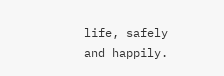life, safely and happily.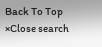Back To Top
×Close search